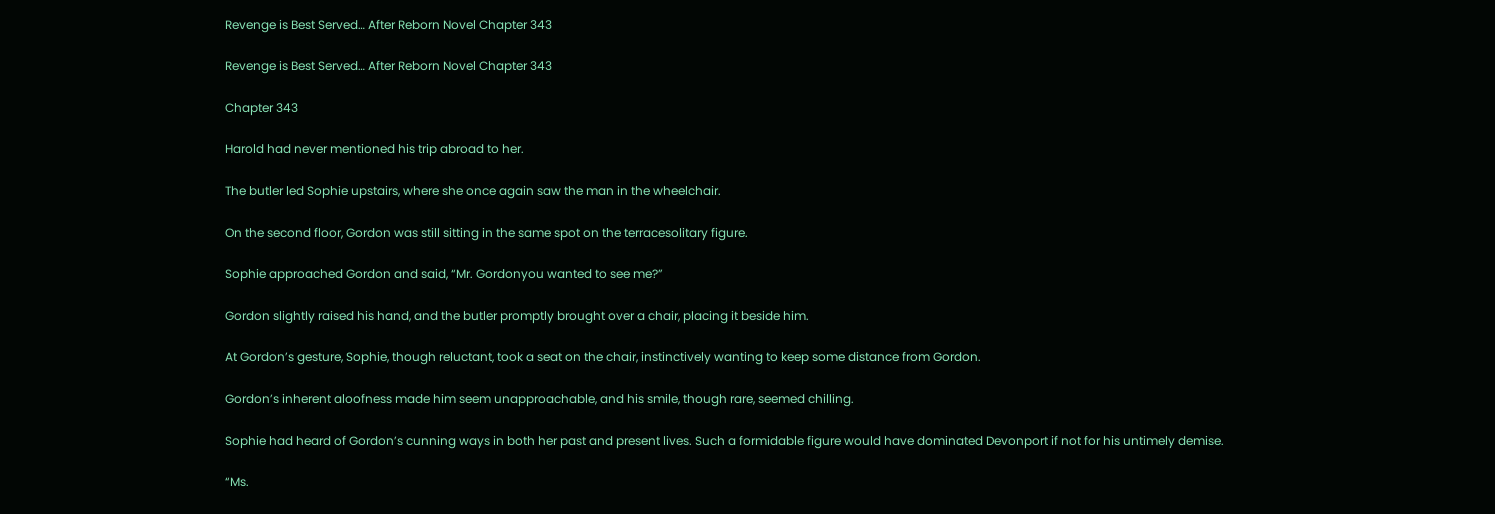Revenge is Best Served… After Reborn Novel Chapter 343

Revenge is Best Served… After Reborn Novel Chapter 343

Chapter 343

Harold had never mentioned his trip abroad to her.

The butler led Sophie upstairs, where she once again saw the man in the wheelchair.

On the second floor, Gordon was still sitting in the same spot on the terracesolitary figure.

Sophie approached Gordon and said, “Mr. Gordonyou wanted to see me?”

Gordon slightly raised his hand, and the butler promptly brought over a chair, placing it beside him.

At Gordon’s gesture, Sophie, though reluctant, took a seat on the chair, instinctively wanting to keep some distance from Gordon.

Gordon’s inherent aloofness made him seem unapproachable, and his smile, though rare, seemed chilling.

Sophie had heard of Gordon’s cunning ways in both her past and present lives. Such a formidable figure would have dominated Devonport if not for his untimely demise.

“Ms.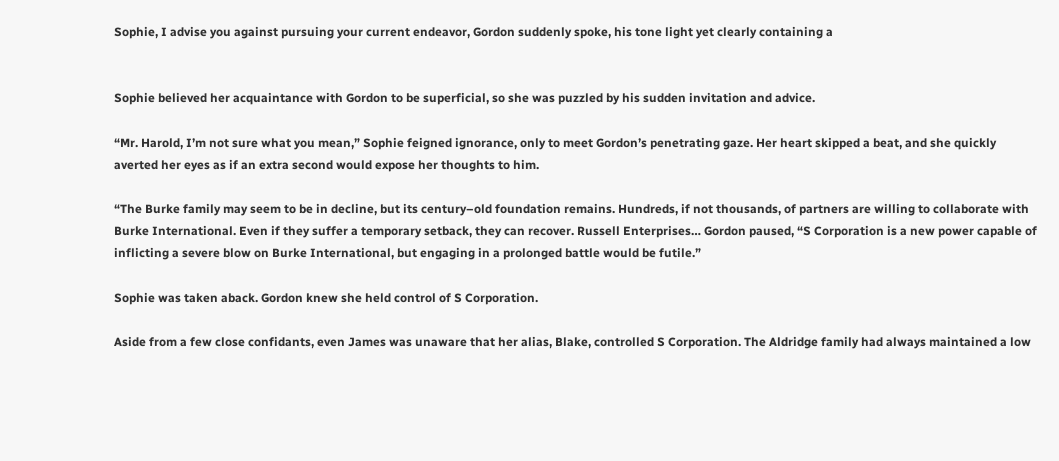Sophie, I advise you against pursuing your current endeavor, Gordon suddenly spoke, his tone light yet clearly containing a


Sophie believed her acquaintance with Gordon to be superficial, so she was puzzled by his sudden invitation and advice.

“Mr. Harold, I’m not sure what you mean,” Sophie feigned ignorance, only to meet Gordon’s penetrating gaze. Her heart skipped a beat, and she quickly averted her eyes as if an extra second would expose her thoughts to him.

“The Burke family may seem to be in decline, but its century–old foundation remains. Hundreds, if not thousands, of partners are willing to collaborate with Burke International. Even if they suffer a temporary setback, they can recover. Russell Enterprises… Gordon paused, “S Corporation is a new power capable of inflicting a severe blow on Burke International, but engaging in a prolonged battle would be futile.”

Sophie was taken aback. Gordon knew she held control of S Corporation.

Aside from a few close confidants, even James was unaware that her alias, Blake, controlled S Corporation. The Aldridge family had always maintained a low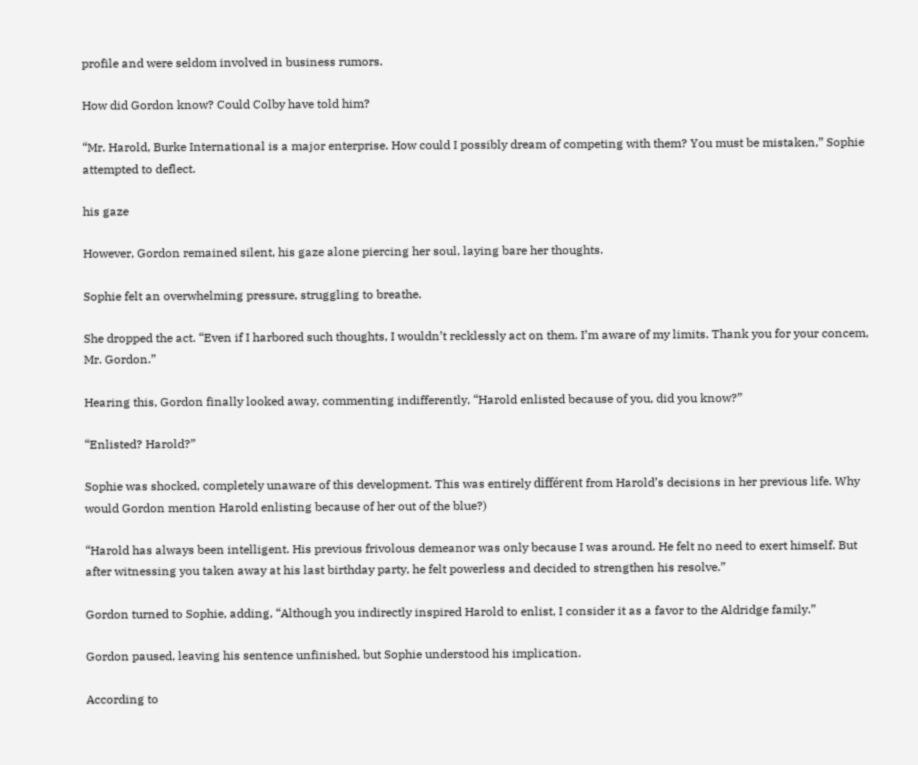profile and were seldom involved in business rumors.

How did Gordon know? Could Colby have told him?

“Mr. Harold, Burke International is a major enterprise. How could I possibly dream of competing with them? You must be mistaken,” Sophie attempted to deflect.

his gaze

However, Gordon remained silent, his gaze alone piercing her soul, laying bare her thoughts.

Sophie felt an overwhelming pressure, struggling to breathe.

She dropped the act. “Even if I harbored such thoughts, I wouldn’t recklessly act on them. I’m aware of my limits. Thank you for your concem, Mr. Gordon.”

Hearing this, Gordon finally looked away, commenting indifferently, “Harold enlisted because of you, did you know?”

“Enlisted? Harold?”

Sophie was shocked, completely unaware of this development. This was entirely différent from Harold’s decisions in her previous life. Why would Gordon mention Harold enlisting because of her out of the blue?)

“Harold has always been intelligent. His previous frivolous demeanor was only because I was around. He felt no need to exert himself. But after witnessing you taken away at his last birthday party, he felt powerless and decided to strengthen his resolve.”

Gordon turned to Sophie, adding, “Although you indirectly inspired Harold to enlist, I consider it as a favor to the Aldridge family.”

Gordon paused, leaving his sentence unfinished, but Sophie understood his implication.

According to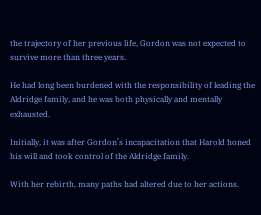the trajectory of her previous life, Gordon was not expected to survive more than three years.

He had long been burdened with the responsibility of leading the Aldridge family, and he was both physically and mentally exhausted.

Initially, it was after Gordon’s incapacitation that Harold honed his will and took control of the Aldridge family.

With her rebirth, many paths had altered due to her actions.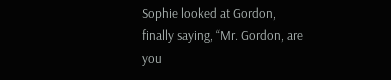Sophie looked at Gordon, finally saying, “Mr. Gordon, are you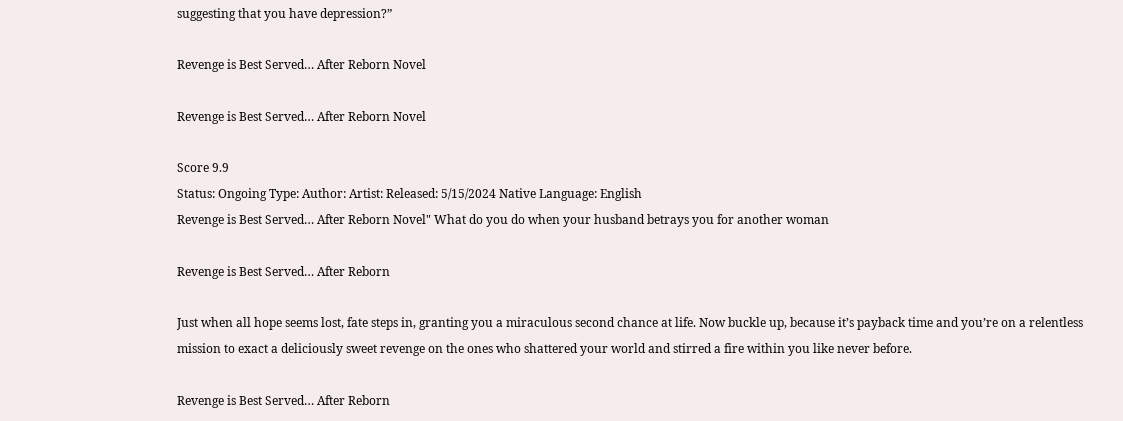suggesting that you have depression?”

Revenge is Best Served… After Reborn Novel

Revenge is Best Served… After Reborn Novel

Score 9.9
Status: Ongoing Type: Author: Artist: Released: 5/15/2024 Native Language: English
Revenge is Best Served… After Reborn Novel" What do you do when your husband betrays you for another woman

Revenge is Best Served… After Reborn

Just when all hope seems lost, fate steps in, granting you a miraculous second chance at life. Now buckle up, because it’s payback time and you’re on a relentless mission to exact a deliciously sweet revenge on the ones who shattered your world and stirred a fire within you like never before.

Revenge is Best Served… After Reborn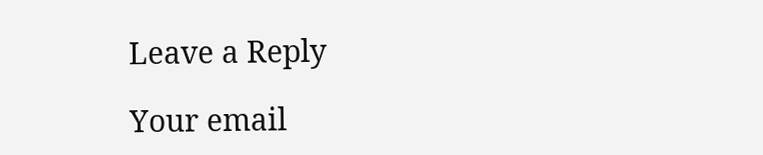Leave a Reply

Your email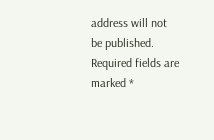address will not be published. Required fields are marked *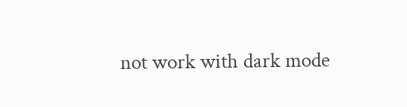not work with dark mode